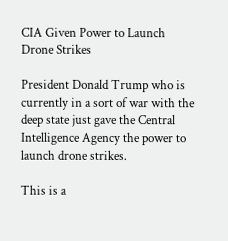CIA Given Power to Launch Drone Strikes

President Donald Trump who is currently in a sort of war with the deep state just gave the Central Intelligence Agency the power to launch drone strikes.

This is a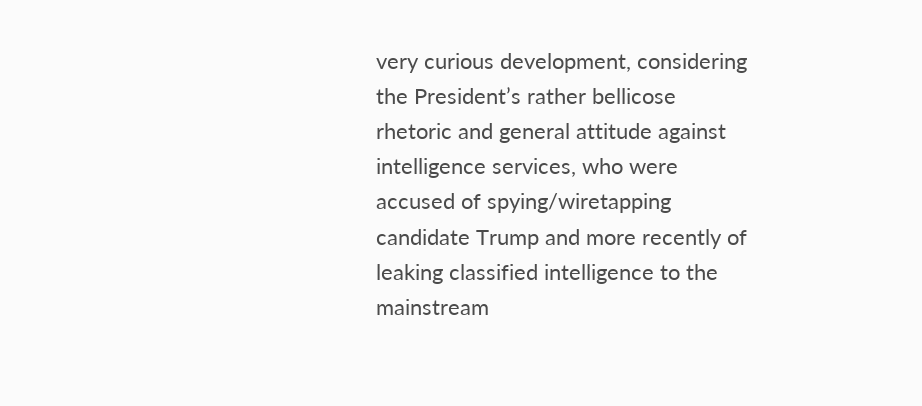very curious development, considering the President’s rather bellicose rhetoric and general attitude against intelligence services, who were accused of spying/wiretapping candidate Trump and more recently of leaking classified intelligence to the mainstream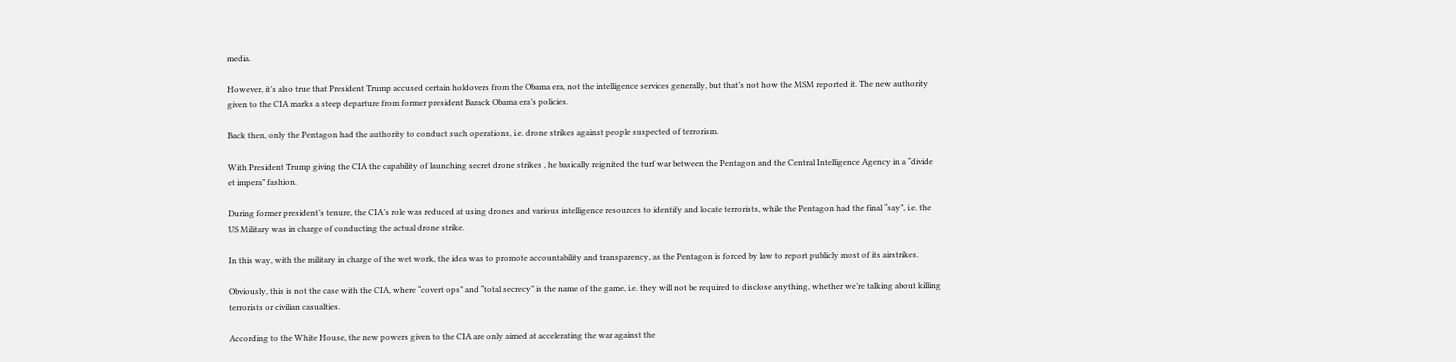media.

However, it’s also true that President Trump accused certain holdovers from the Obama era, not the intelligence services generally, but that’s not how the MSM reported it. The new authority given to the CIA marks a steep departure from former president Barack Obama era’s policies.

Back then, only the Pentagon had the authority to conduct such operations, i.e. drone strikes against people suspected of terrorism.

With President Trump giving the CIA the capability of launching secret drone strikes , he basically reignited the turf war between the Pentagon and the Central Intelligence Agency in a “divide et impera” fashion.

During former president’s tenure, the CIA’s role was reduced at using drones and various intelligence resources to identify and locate terrorists, while the Pentagon had the final “say”, i.e. the US Military was in charge of conducting the actual drone strike.

In this way, with the military in charge of the wet work, the idea was to promote accountability and transparency, as the Pentagon is forced by law to report publicly most of its airstrikes.

Obviously, this is not the case with the CIA, where “covert ops” and “total secrecy” is the name of the game, i.e. they will not be required to disclose anything, whether we’re talking about killing terrorists or civilian casualties.

According to the White House, the new powers given to the CIA are only aimed at accelerating the war against the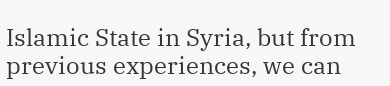Islamic State in Syria, but from previous experiences, we can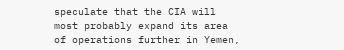speculate that the CIA will most probably expand its area of operations further in Yemen,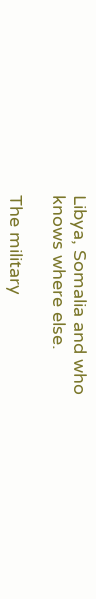Libya, Somalia and who knows where else.

The military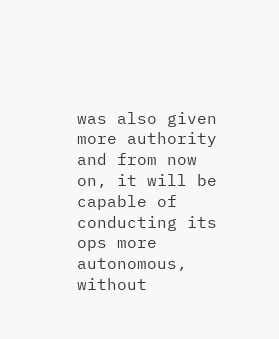was also given more authority and from now on, it will be capable of conducting its ops more autonomous, without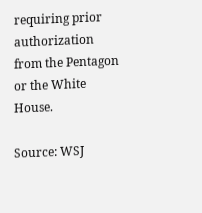requiring prior authorization from the Pentagon or the White House.

Source: WSJ